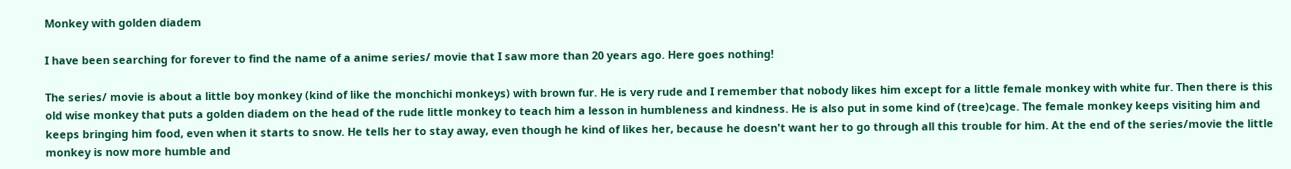Monkey with golden diadem

I have been searching for forever to find the name of a anime series/ movie that I saw more than 20 years ago. Here goes nothing!

The series/ movie is about a little boy monkey (kind of like the monchichi monkeys) with brown fur. He is very rude and I remember that nobody likes him except for a little female monkey with white fur. Then there is this old wise monkey that puts a golden diadem on the head of the rude little monkey to teach him a lesson in humbleness and kindness. He is also put in some kind of (tree)cage. The female monkey keeps visiting him and keeps bringing him food, even when it starts to snow. He tells her to stay away, even though he kind of likes her, because he doesn't want her to go through all this trouble for him. At the end of the series/movie the little monkey is now more humble and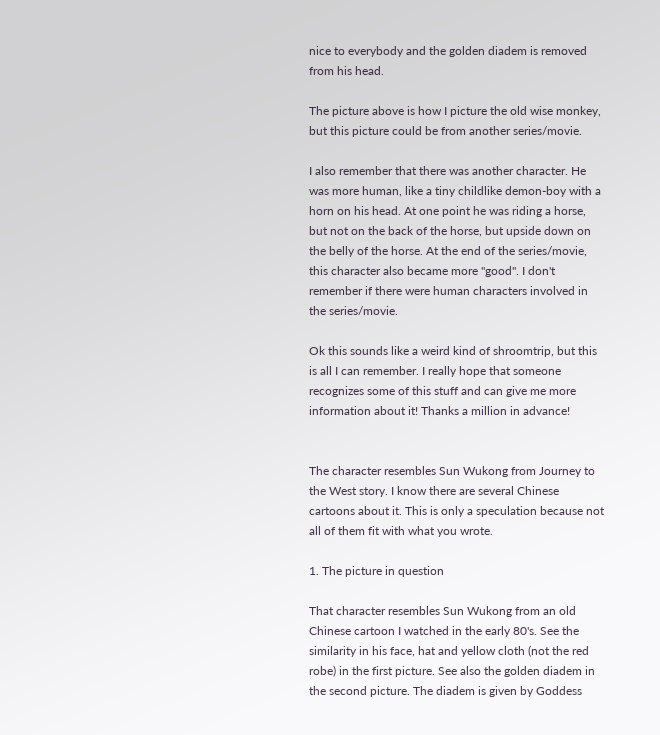nice to everybody and the golden diadem is removed from his head.

The picture above is how I picture the old wise monkey, but this picture could be from another series/movie.

I also remember that there was another character. He was more human, like a tiny childlike demon-boy with a horn on his head. At one point he was riding a horse, but not on the back of the horse, but upside down on the belly of the horse. At the end of the series/movie, this character also became more "good". I don't remember if there were human characters involved in the series/movie.

Ok this sounds like a weird kind of shroomtrip, but this is all I can remember. I really hope that someone recognizes some of this stuff and can give me more information about it! Thanks a million in advance!


The character resembles Sun Wukong from Journey to the West story. I know there are several Chinese cartoons about it. This is only a speculation because not all of them fit with what you wrote.

1. The picture in question

That character resembles Sun Wukong from an old Chinese cartoon I watched in the early 80's. See the similarity in his face, hat and yellow cloth (not the red robe) in the first picture. See also the golden diadem in the second picture. The diadem is given by Goddess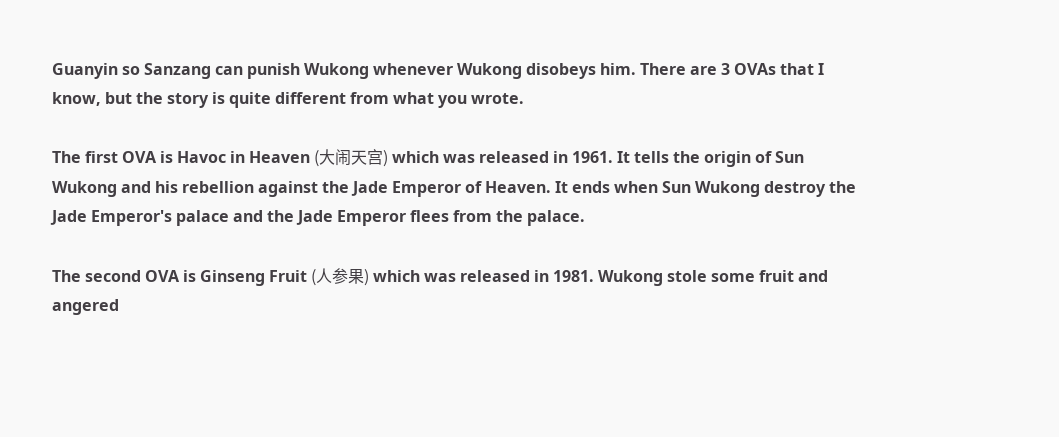Guanyin so Sanzang can punish Wukong whenever Wukong disobeys him. There are 3 OVAs that I know, but the story is quite different from what you wrote.

The first OVA is Havoc in Heaven (大闹天宫) which was released in 1961. It tells the origin of Sun Wukong and his rebellion against the Jade Emperor of Heaven. It ends when Sun Wukong destroy the Jade Emperor's palace and the Jade Emperor flees from the palace.

The second OVA is Ginseng Fruit (人参果) which was released in 1981. Wukong stole some fruit and angered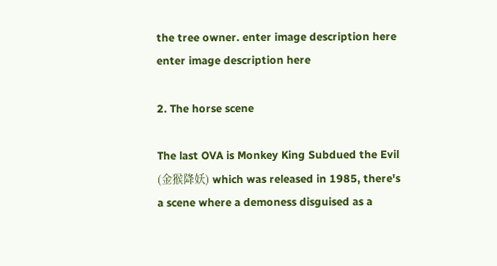the tree owner. enter image description here enter image description here

2. The horse scene

The last OVA is Monkey King Subdued the Evil (金猴降妖) which was released in 1985, there's a scene where a demoness disguised as a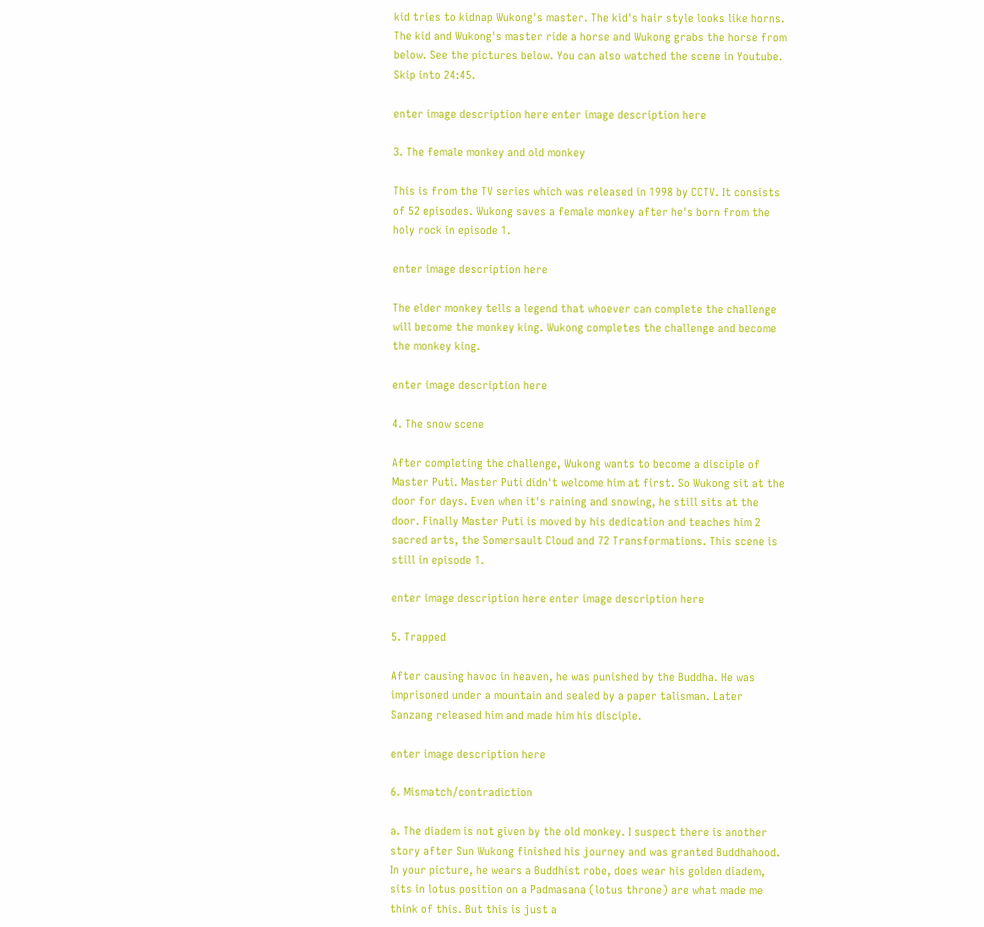kid tries to kidnap Wukong's master. The kid's hair style looks like horns. The kid and Wukong's master ride a horse and Wukong grabs the horse from below. See the pictures below. You can also watched the scene in Youtube. Skip into 24:45.

enter image description here enter image description here

3. The female monkey and old monkey

This is from the TV series which was released in 1998 by CCTV. It consists of 52 episodes. Wukong saves a female monkey after he's born from the holy rock in episode 1.

enter image description here

The elder monkey tells a legend that whoever can complete the challenge will become the monkey king. Wukong completes the challenge and become the monkey king.

enter image description here

4. The snow scene

After completing the challenge, Wukong wants to become a disciple of Master Puti. Master Puti didn't welcome him at first. So Wukong sit at the door for days. Even when it's raining and snowing, he still sits at the door. Finally Master Puti is moved by his dedication and teaches him 2 sacred arts, the Somersault Cloud and 72 Transformations. This scene is still in episode 1.

enter image description here enter image description here

5. Trapped

After causing havoc in heaven, he was punished by the Buddha. He was imprisoned under a mountain and sealed by a paper talisman. Later Sanzang released him and made him his disciple.

enter image description here

6. Mismatch/contradiction

a. The diadem is not given by the old monkey. I suspect there is another story after Sun Wukong finished his journey and was granted Buddhahood. In your picture, he wears a Buddhist robe, does wear his golden diadem, sits in lotus position on a Padmasana (lotus throne) are what made me think of this. But this is just a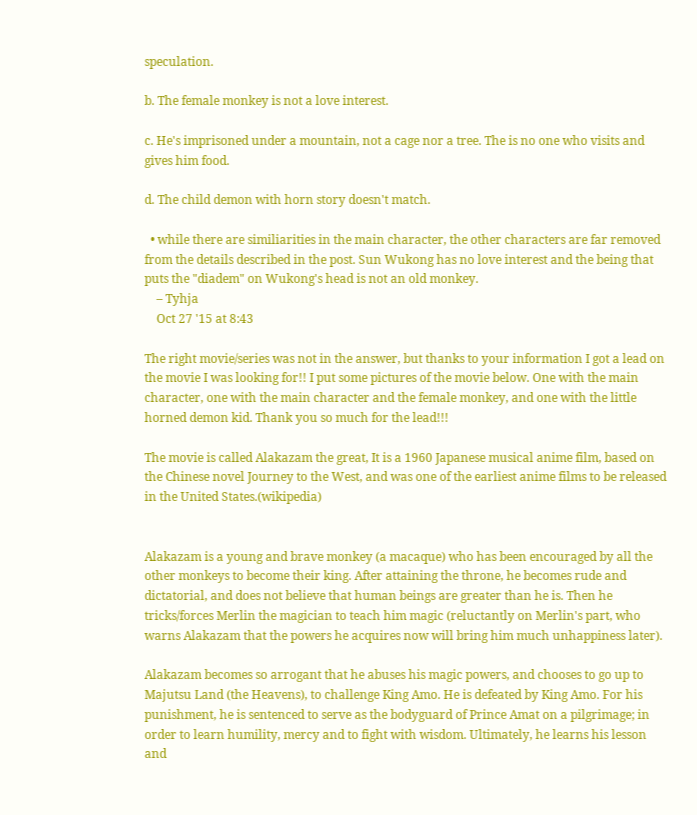speculation.

b. The female monkey is not a love interest.

c. He's imprisoned under a mountain, not a cage nor a tree. The is no one who visits and gives him food.

d. The child demon with horn story doesn't match.

  • while there are similiarities in the main character, the other characters are far removed from the details described in the post. Sun Wukong has no love interest and the being that puts the "diadem" on Wukong's head is not an old monkey.
    – Tyhja
    Oct 27 '15 at 8:43

The right movie/series was not in the answer, but thanks to your information I got a lead on the movie I was looking for!! I put some pictures of the movie below. One with the main character, one with the main character and the female monkey, and one with the little horned demon kid. Thank you so much for the lead!!!

The movie is called Alakazam the great, It is a 1960 Japanese musical anime film, based on the Chinese novel Journey to the West, and was one of the earliest anime films to be released in the United States.(wikipedia)


Alakazam is a young and brave monkey (a macaque) who has been encouraged by all the other monkeys to become their king. After attaining the throne, he becomes rude and dictatorial, and does not believe that human beings are greater than he is. Then he tricks/forces Merlin the magician to teach him magic (reluctantly on Merlin's part, who warns Alakazam that the powers he acquires now will bring him much unhappiness later).

Alakazam becomes so arrogant that he abuses his magic powers, and chooses to go up to Majutsu Land (the Heavens), to challenge King Amo. He is defeated by King Amo. For his punishment, he is sentenced to serve as the bodyguard of Prince Amat on a pilgrimage; in order to learn humility, mercy and to fight with wisdom. Ultimately, he learns his lesson and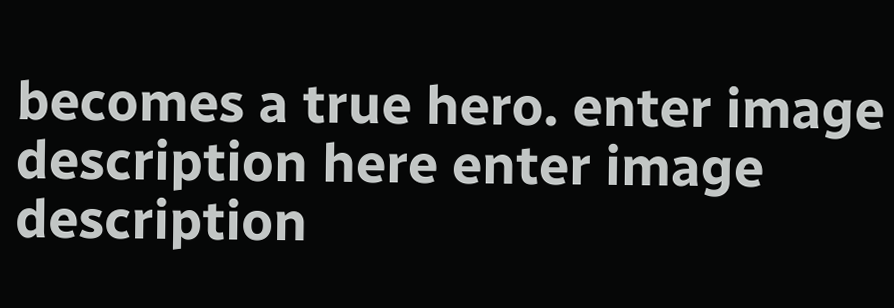becomes a true hero. enter image description here enter image description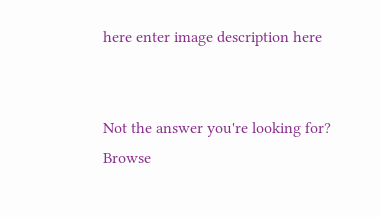here enter image description here


Not the answer you're looking for? Browse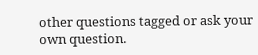other questions tagged or ask your own question.